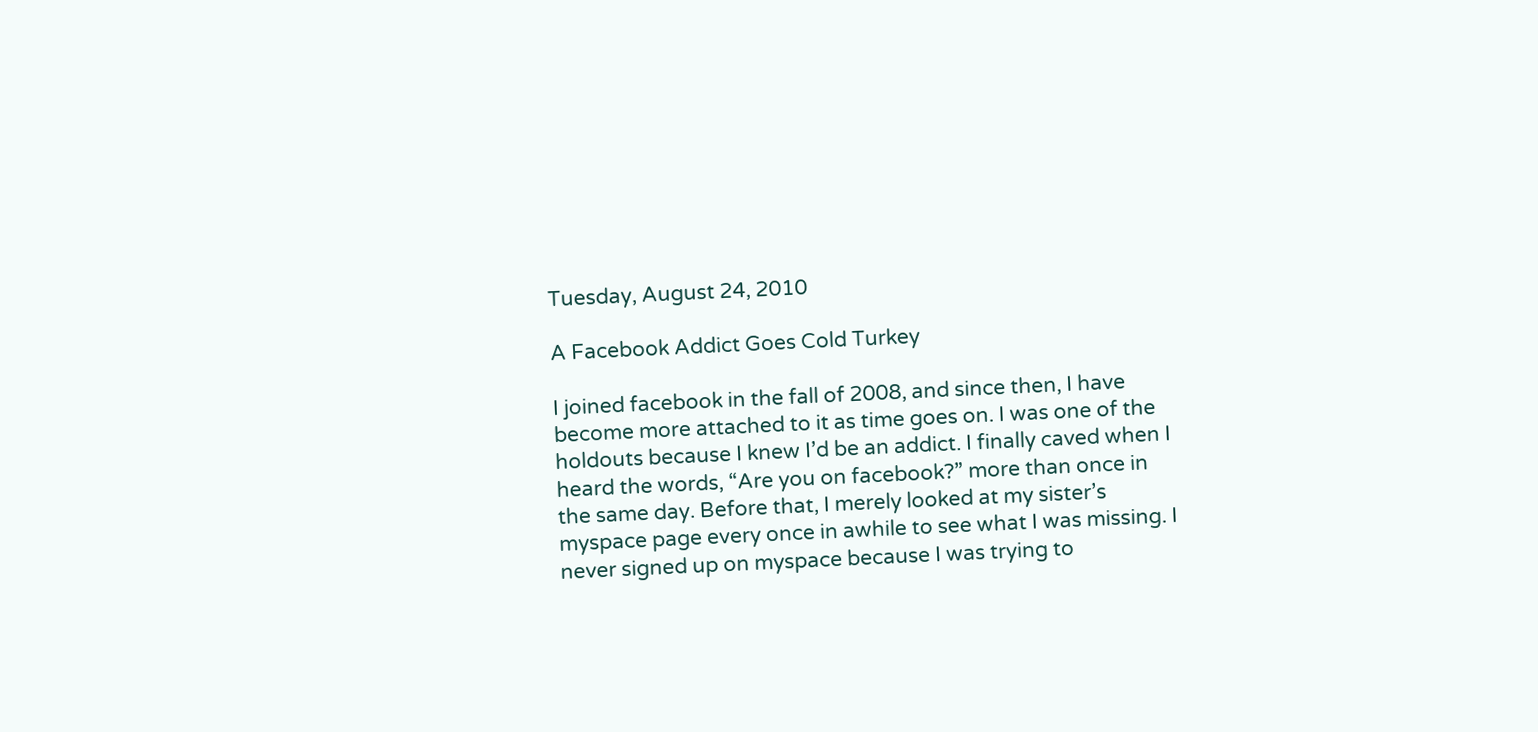Tuesday, August 24, 2010

A Facebook Addict Goes Cold Turkey

I joined facebook in the fall of 2008, and since then, I have become more attached to it as time goes on. I was one of the holdouts because I knew I’d be an addict. I finally caved when I heard the words, “Are you on facebook?” more than once in the same day. Before that, I merely looked at my sister’s myspace page every once in awhile to see what I was missing. I never signed up on myspace because I was trying to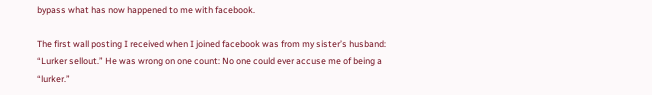bypass what has now happened to me with facebook.

The first wall posting I received when I joined facebook was from my sister’s husband: “Lurker sellout.” He was wrong on one count: No one could ever accuse me of being a “lurker.”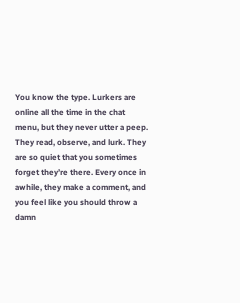You know the type. Lurkers are online all the time in the chat menu, but they never utter a peep. They read, observe, and lurk. They are so quiet that you sometimes forget they’re there. Every once in awhile, they make a comment, and you feel like you should throw a damn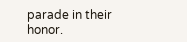parade in their honor.